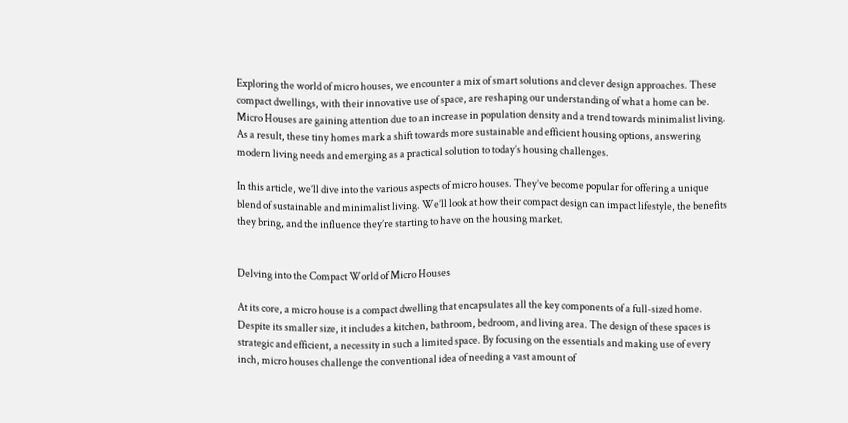Exploring the world of micro houses, we encounter a mix of smart solutions and clever design approaches. These compact dwellings, with their innovative use of space, are reshaping our understanding of what a home can be. Micro Houses are gaining attention due to an increase in population density and a trend towards minimalist living. As a result, these tiny homes mark a shift towards more sustainable and efficient housing options, answering modern living needs and emerging as a practical solution to today’s housing challenges.

In this article, we’ll dive into the various aspects of micro houses. They’ve become popular for offering a unique blend of sustainable and minimalist living. We’ll look at how their compact design can impact lifestyle, the benefits they bring, and the influence they’re starting to have on the housing market.


Delving into the Compact World of Micro Houses

At its core, a micro house is a compact dwelling that encapsulates all the key components of a full-sized home. Despite its smaller size, it includes a kitchen, bathroom, bedroom, and living area. The design of these spaces is strategic and efficient, a necessity in such a limited space. By focusing on the essentials and making use of every inch, micro houses challenge the conventional idea of needing a vast amount of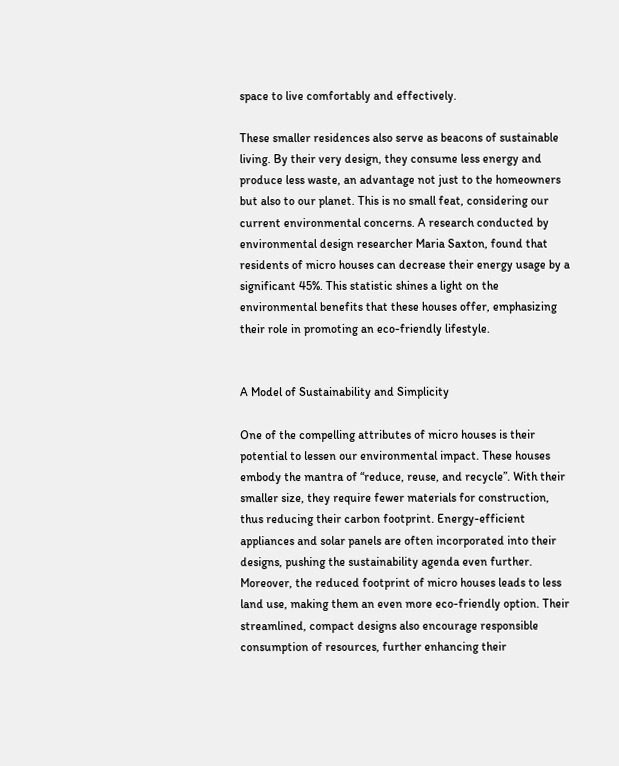space to live comfortably and effectively.

These smaller residences also serve as beacons of sustainable living. By their very design, they consume less energy and produce less waste, an advantage not just to the homeowners but also to our planet. This is no small feat, considering our current environmental concerns. A research conducted by environmental design researcher Maria Saxton, found that residents of micro houses can decrease their energy usage by a significant 45%. This statistic shines a light on the environmental benefits that these houses offer, emphasizing their role in promoting an eco-friendly lifestyle.


A Model of Sustainability and Simplicity

One of the compelling attributes of micro houses is their potential to lessen our environmental impact. These houses embody the mantra of “reduce, reuse, and recycle”. With their smaller size, they require fewer materials for construction, thus reducing their carbon footprint. Energy-efficient appliances and solar panels are often incorporated into their designs, pushing the sustainability agenda even further. Moreover, the reduced footprint of micro houses leads to less land use, making them an even more eco-friendly option. Their streamlined, compact designs also encourage responsible consumption of resources, further enhancing their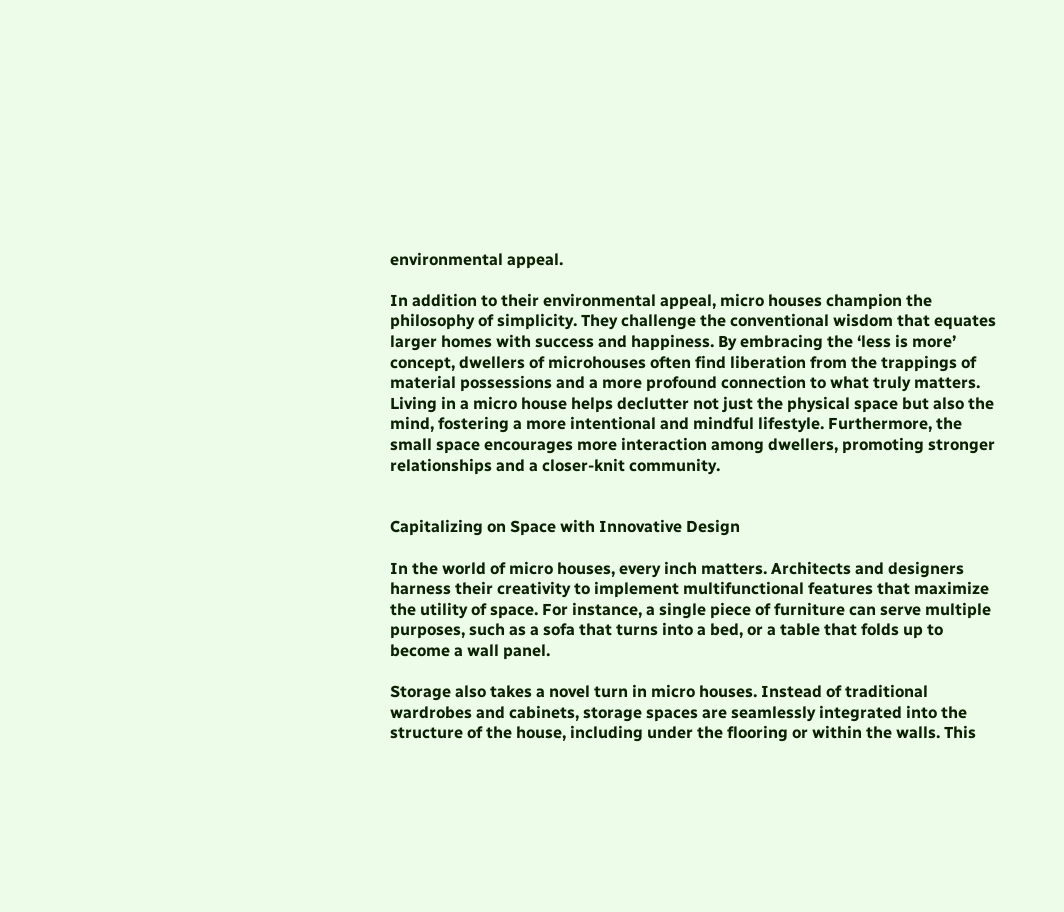environmental appeal.

In addition to their environmental appeal, micro houses champion the philosophy of simplicity. They challenge the conventional wisdom that equates larger homes with success and happiness. By embracing the ‘less is more’ concept, dwellers of microhouses often find liberation from the trappings of material possessions and a more profound connection to what truly matters. Living in a micro house helps declutter not just the physical space but also the mind, fostering a more intentional and mindful lifestyle. Furthermore, the small space encourages more interaction among dwellers, promoting stronger relationships and a closer-knit community.


Capitalizing on Space with Innovative Design

In the world of micro houses, every inch matters. Architects and designers harness their creativity to implement multifunctional features that maximize the utility of space. For instance, a single piece of furniture can serve multiple purposes, such as a sofa that turns into a bed, or a table that folds up to become a wall panel.

Storage also takes a novel turn in micro houses. Instead of traditional wardrobes and cabinets, storage spaces are seamlessly integrated into the structure of the house, including under the flooring or within the walls. This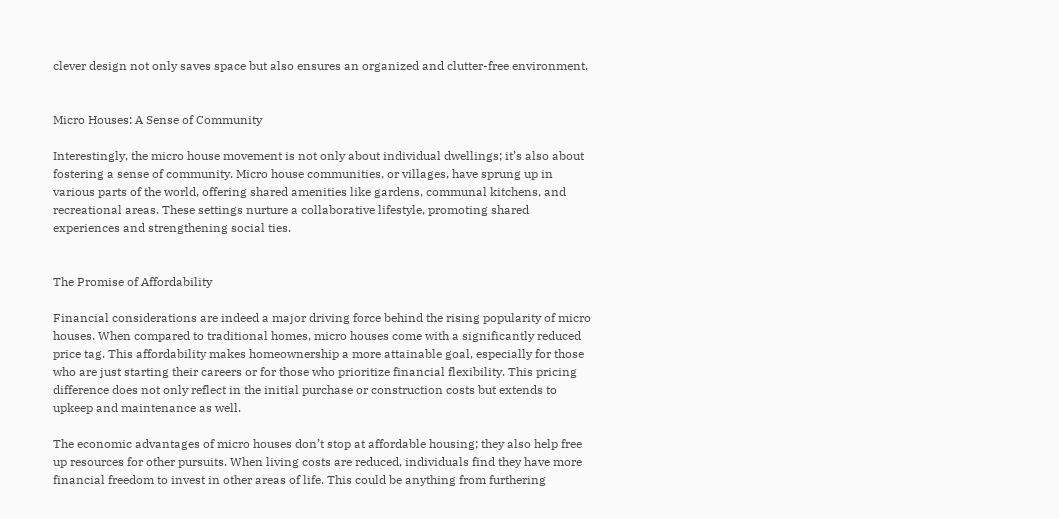clever design not only saves space but also ensures an organized and clutter-free environment.


Micro Houses: A Sense of Community

Interestingly, the micro house movement is not only about individual dwellings; it’s also about fostering a sense of community. Micro house communities, or villages, have sprung up in various parts of the world, offering shared amenities like gardens, communal kitchens, and recreational areas. These settings nurture a collaborative lifestyle, promoting shared experiences and strengthening social ties.


The Promise of Affordability

Financial considerations are indeed a major driving force behind the rising popularity of micro houses. When compared to traditional homes, micro houses come with a significantly reduced price tag. This affordability makes homeownership a more attainable goal, especially for those who are just starting their careers or for those who prioritize financial flexibility. This pricing difference does not only reflect in the initial purchase or construction costs but extends to upkeep and maintenance as well.

The economic advantages of micro houses don’t stop at affordable housing; they also help free up resources for other pursuits. When living costs are reduced, individuals find they have more financial freedom to invest in other areas of life. This could be anything from furthering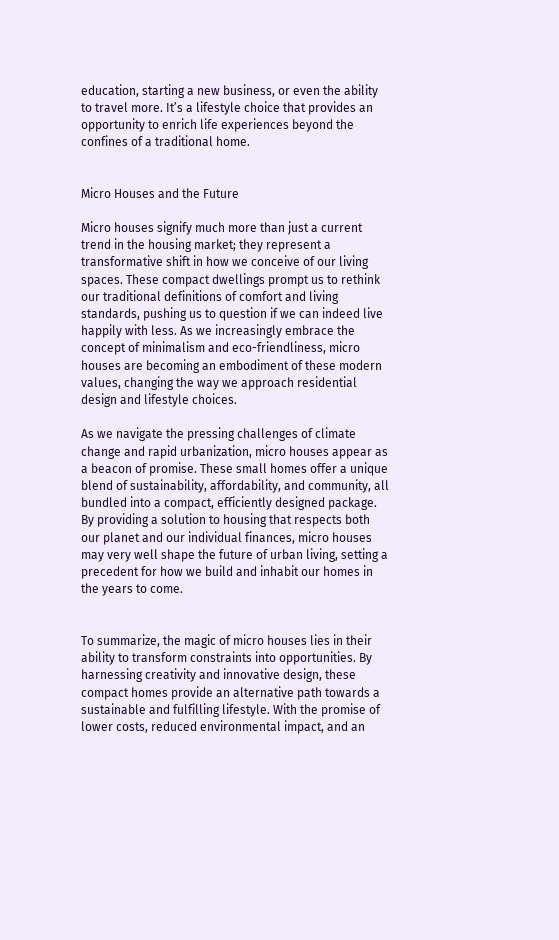education, starting a new business, or even the ability to travel more. It’s a lifestyle choice that provides an opportunity to enrich life experiences beyond the confines of a traditional home.


Micro Houses and the Future

Micro houses signify much more than just a current trend in the housing market; they represent a transformative shift in how we conceive of our living spaces. These compact dwellings prompt us to rethink our traditional definitions of comfort and living standards, pushing us to question if we can indeed live happily with less. As we increasingly embrace the concept of minimalism and eco-friendliness, micro houses are becoming an embodiment of these modern values, changing the way we approach residential design and lifestyle choices.

As we navigate the pressing challenges of climate change and rapid urbanization, micro houses appear as a beacon of promise. These small homes offer a unique blend of sustainability, affordability, and community, all bundled into a compact, efficiently designed package. By providing a solution to housing that respects both our planet and our individual finances, micro houses may very well shape the future of urban living, setting a precedent for how we build and inhabit our homes in the years to come.


To summarize, the magic of micro houses lies in their ability to transform constraints into opportunities. By harnessing creativity and innovative design, these compact homes provide an alternative path towards a sustainable and fulfilling lifestyle. With the promise of lower costs, reduced environmental impact, and an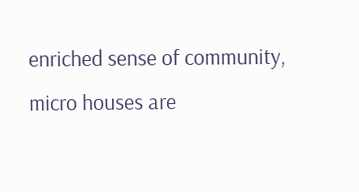enriched sense of community, micro houses are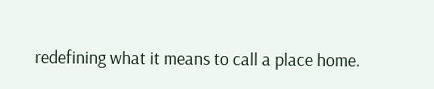redefining what it means to call a place home.